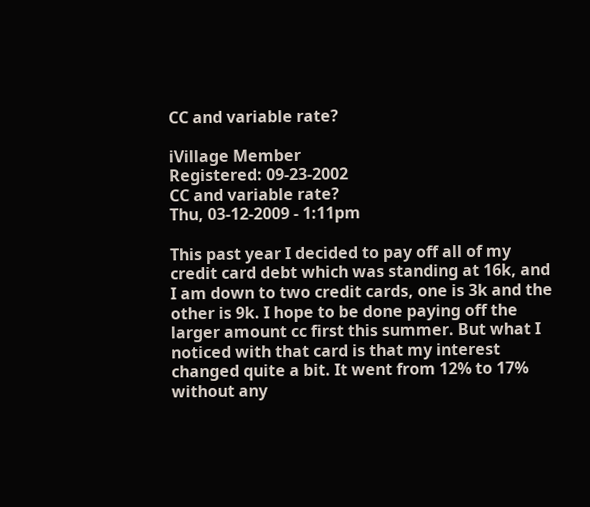CC and variable rate?

iVillage Member
Registered: 09-23-2002
CC and variable rate?
Thu, 03-12-2009 - 1:11pm

This past year I decided to pay off all of my credit card debt which was standing at 16k, and I am down to two credit cards, one is 3k and the other is 9k. I hope to be done paying off the larger amount cc first this summer. But what I noticed with that card is that my interest changed quite a bit. It went from 12% to 17% without any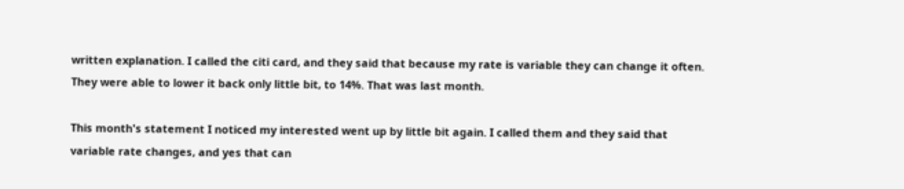written explanation. I called the citi card, and they said that because my rate is variable they can change it often. They were able to lower it back only little bit, to 14%. That was last month.

This month's statement I noticed my interested went up by little bit again. I called them and they said that variable rate changes, and yes that can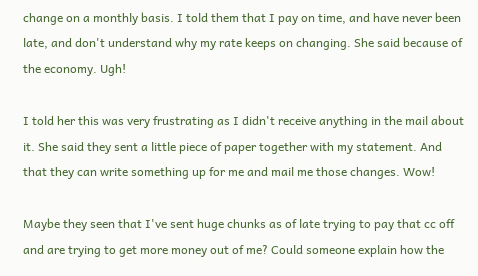change on a monthly basis. I told them that I pay on time, and have never been late, and don't understand why my rate keeps on changing. She said because of the economy. Ugh!

I told her this was very frustrating as I didn't receive anything in the mail about it. She said they sent a little piece of paper together with my statement. And that they can write something up for me and mail me those changes. Wow!

Maybe they seen that I've sent huge chunks as of late trying to pay that cc off and are trying to get more money out of me? Could someone explain how the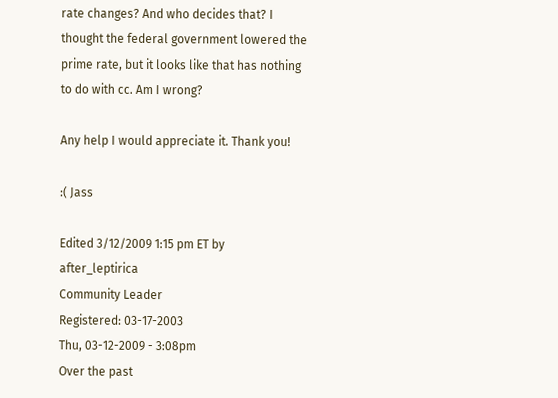rate changes? And who decides that? I thought the federal government lowered the prime rate, but it looks like that has nothing to do with cc. Am I wrong?

Any help I would appreciate it. Thank you!

:( Jass

Edited 3/12/2009 1:15 pm ET by after_leptirica
Community Leader
Registered: 03-17-2003
Thu, 03-12-2009 - 3:08pm
Over the past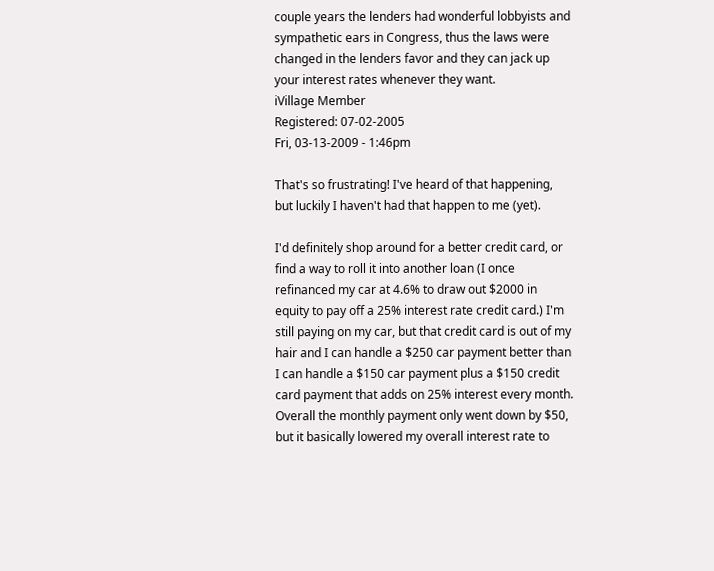couple years the lenders had wonderful lobbyists and sympathetic ears in Congress, thus the laws were changed in the lenders favor and they can jack up your interest rates whenever they want.
iVillage Member
Registered: 07-02-2005
Fri, 03-13-2009 - 1:46pm

That's so frustrating! I've heard of that happening, but luckily I haven't had that happen to me (yet).

I'd definitely shop around for a better credit card, or find a way to roll it into another loan (I once refinanced my car at 4.6% to draw out $2000 in equity to pay off a 25% interest rate credit card.) I'm still paying on my car, but that credit card is out of my hair and I can handle a $250 car payment better than I can handle a $150 car payment plus a $150 credit card payment that adds on 25% interest every month. Overall the monthly payment only went down by $50, but it basically lowered my overall interest rate to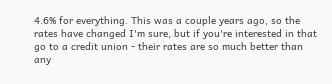4.6% for everything. This was a couple years ago, so the rates have changed I'm sure, but if you're interested in that go to a credit union - their rates are so much better than any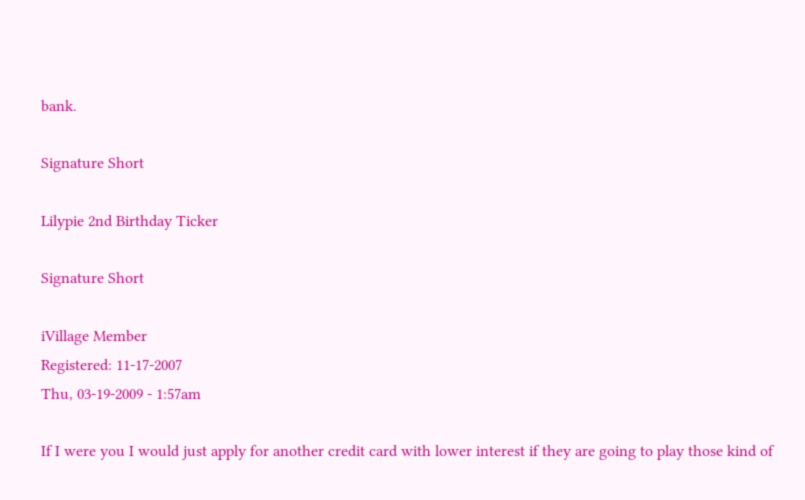bank.

Signature Short

Lilypie 2nd Birthday Ticker

Signature Short

iVillage Member
Registered: 11-17-2007
Thu, 03-19-2009 - 1:57am

If I were you I would just apply for another credit card with lower interest if they are going to play those kind of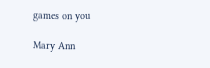games on you

Mary Ann